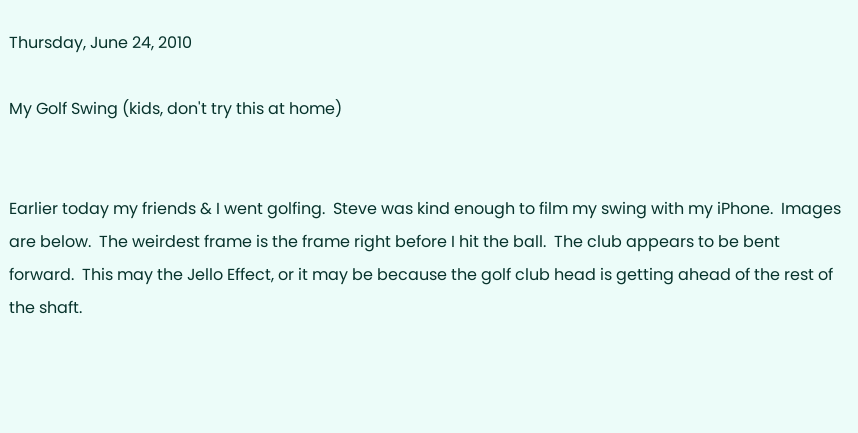Thursday, June 24, 2010

My Golf Swing (kids, don't try this at home)


Earlier today my friends & I went golfing.  Steve was kind enough to film my swing with my iPhone.  Images are below.  The weirdest frame is the frame right before I hit the ball.  The club appears to be bent forward.  This may the Jello Effect, or it may be because the golf club head is getting ahead of the rest of the shaft.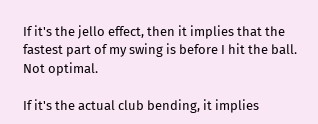If it's the jello effect, then it implies that the fastest part of my swing is before I hit the ball.  Not optimal.

If it's the actual club bending, it implies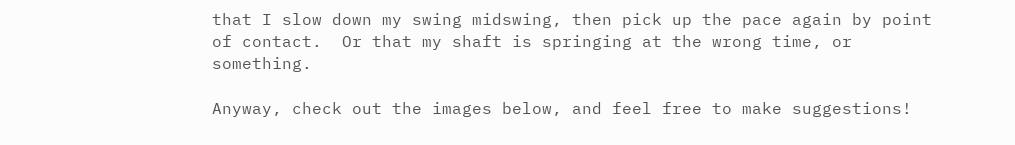that I slow down my swing midswing, then pick up the pace again by point of contact.  Or that my shaft is springing at the wrong time, or something.

Anyway, check out the images below, and feel free to make suggestions!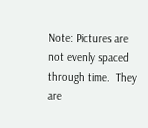Note: Pictures are not evenly spaced through time.  They are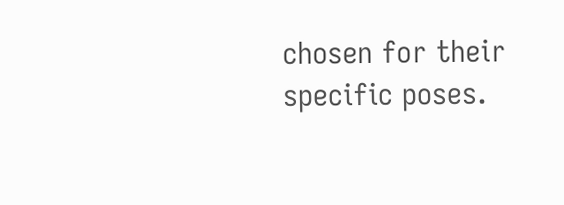chosen for their specific poses.